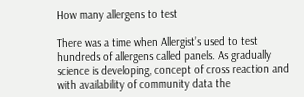How many allergens to test

There was a time when Allergist’s used to test hundreds of allergens called panels. As gradually science is developing, concept of cross reaction and with availability of community data the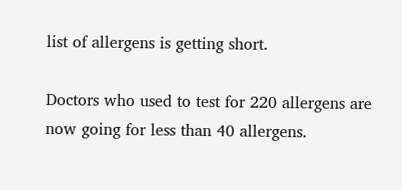list of allergens is getting short.

Doctors who used to test for 220 allergens are now going for less than 40 allergens.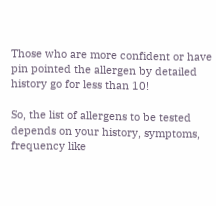Those who are more confident or have pin pointed the allergen by detailed history go for less than 10!

So, the list of allergens to be tested depends on your history, symptoms, frequency like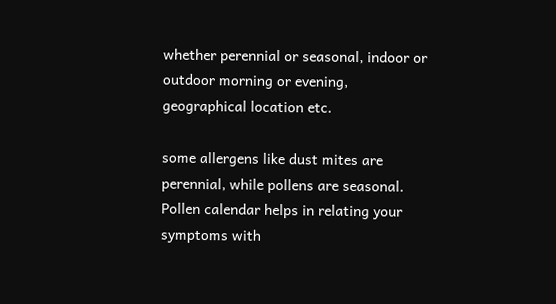whether perennial or seasonal, indoor or outdoor morning or evening, geographical location etc.

some allergens like dust mites are perennial, while pollens are seasonal. Pollen calendar helps in relating your symptoms with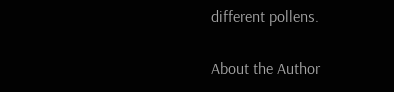different pollens.

About the Author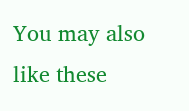You may also like these